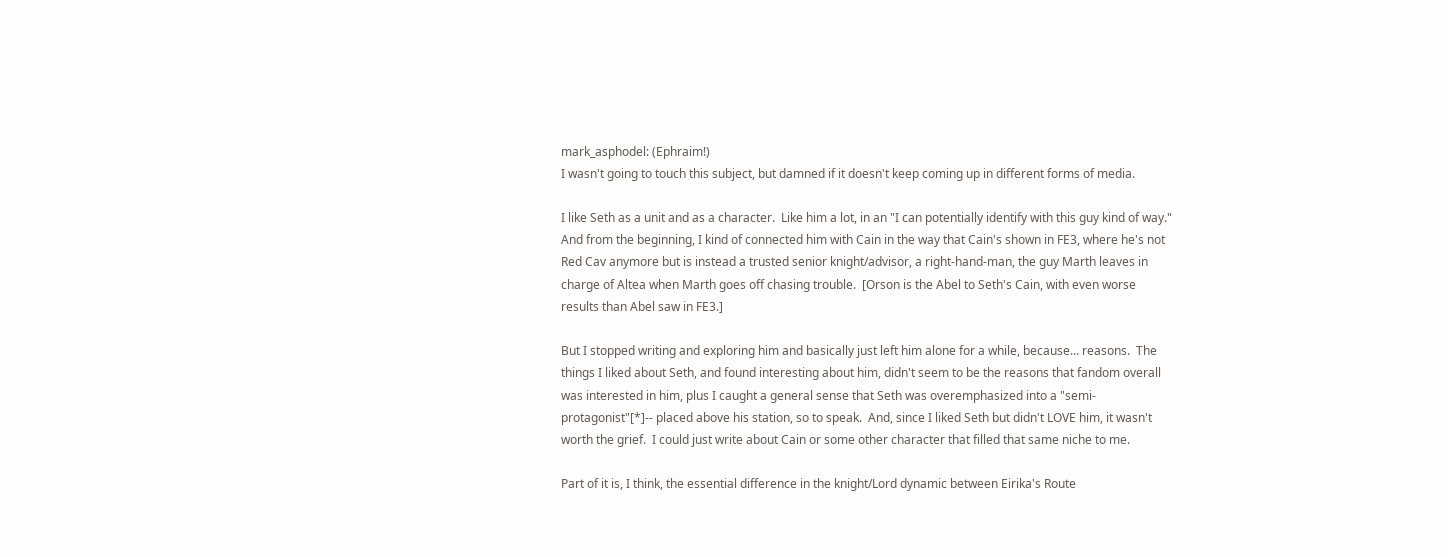mark_asphodel: (Ephraim!)
I wasn't going to touch this subject, but damned if it doesn't keep coming up in different forms of media.

I like Seth as a unit and as a character.  Like him a lot, in an "I can potentially identify with this guy kind of way."  And from the beginning, I kind of connected him with Cain in the way that Cain's shown in FE3, where he's not Red Cav anymore but is instead a trusted senior knight/advisor, a right-hand-man, the guy Marth leaves in charge of Altea when Marth goes off chasing trouble.  [Orson is the Abel to Seth's Cain, with even worse results than Abel saw in FE3.]

But I stopped writing and exploring him and basically just left him alone for a while, because... reasons.  The things I liked about Seth, and found interesting about him, didn't seem to be the reasons that fandom overall was interested in him, plus I caught a general sense that Seth was overemphasized into a "semi-protagonist"[*]-- placed above his station, so to speak.  And, since I liked Seth but didn't LOVE him, it wasn't worth the grief.  I could just write about Cain or some other character that filled that same niche to me.

Part of it is, I think, the essential difference in the knight/Lord dynamic between Eirika's Route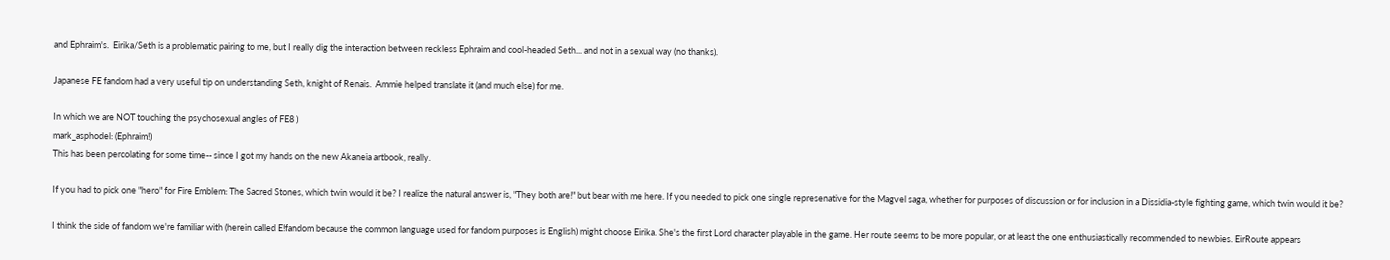and Ephraim's.  Eirika/Seth is a problematic pairing to me, but I really dig the interaction between reckless Ephraim and cool-headed Seth... and not in a sexual way (no thanks).

Japanese FE fandom had a very useful tip on understanding Seth, knight of Renais.  Ammie helped translate it (and much else) for me.

In which we are NOT touching the psychosexual angles of FE8 )
mark_asphodel: (Ephraim!)
This has been percolating for some time-- since I got my hands on the new Akaneia artbook, really.

If you had to pick one "hero" for Fire Emblem: The Sacred Stones, which twin would it be? I realize the natural answer is, "They both are!" but bear with me here. If you needed to pick one single represenative for the Magvel saga, whether for purposes of discussion or for inclusion in a Dissidia-style fighting game, which twin would it be?

I think the side of fandom we're familiar with (herein called E!fandom because the common language used for fandom purposes is English) might choose Eirika. She's the first Lord character playable in the game. Her route seems to be more popular, or at least the one enthusiastically recommended to newbies. EirRoute appears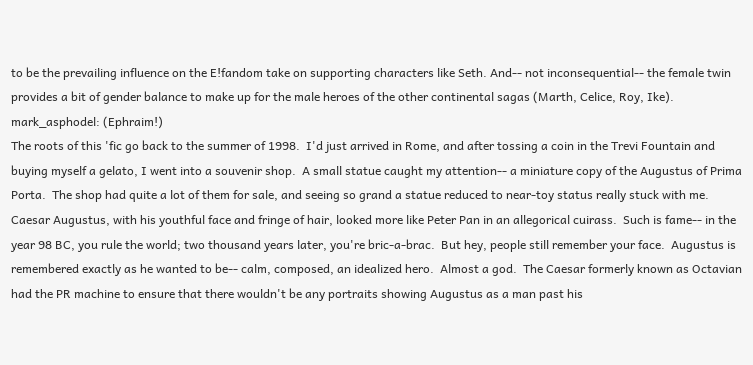to be the prevailing influence on the E!fandom take on supporting characters like Seth. And-- not inconsequential-- the female twin provides a bit of gender balance to make up for the male heroes of the other continental sagas (Marth, Celice, Roy, Ike).
mark_asphodel: (Ephraim!)
The roots of this 'fic go back to the summer of 1998.  I'd just arrived in Rome, and after tossing a coin in the Trevi Fountain and buying myself a gelato, I went into a souvenir shop.  A small statue caught my attention-- a miniature copy of the Augustus of Prima Porta.  The shop had quite a lot of them for sale, and seeing so grand a statue reduced to near-toy status really stuck with me.  Caesar Augustus, with his youthful face and fringe of hair, looked more like Peter Pan in an allegorical cuirass.  Such is fame-- in the year 98 BC, you rule the world; two thousand years later, you're bric-a-brac.  But hey, people still remember your face.  Augustus is remembered exactly as he wanted to be-- calm, composed, an idealized hero.  Almost a god.  The Caesar formerly known as Octavian had the PR machine to ensure that there wouldn't be any portraits showing Augustus as a man past his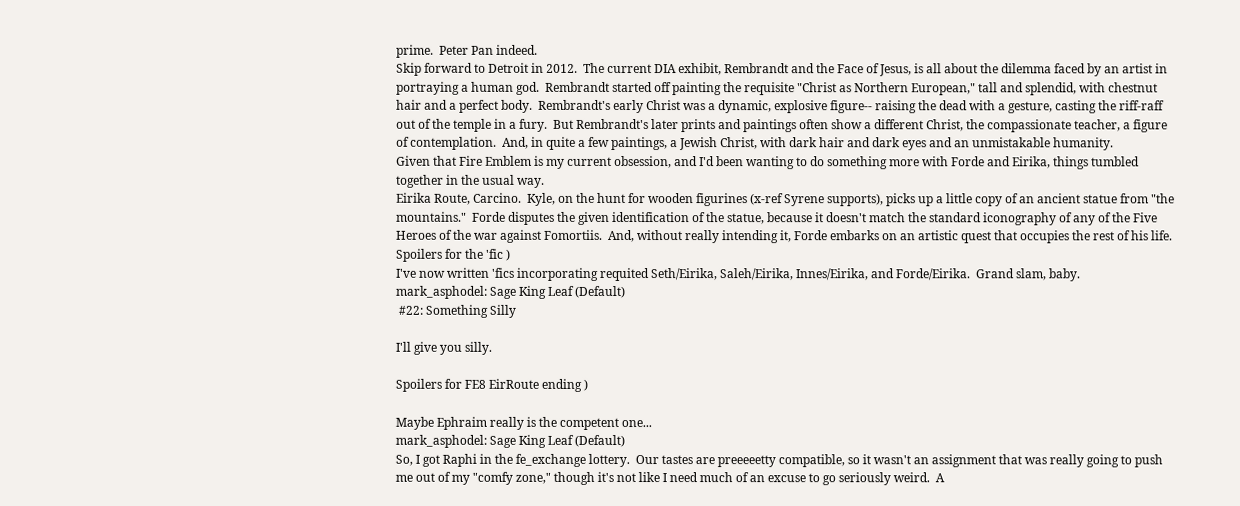prime.  Peter Pan indeed.
Skip forward to Detroit in 2012.  The current DIA exhibit, Rembrandt and the Face of Jesus, is all about the dilemma faced by an artist in portraying a human god.  Rembrandt started off painting the requisite "Christ as Northern European," tall and splendid, with chestnut hair and a perfect body.  Rembrandt's early Christ was a dynamic, explosive figure-- raising the dead with a gesture, casting the riff-raff out of the temple in a fury.  But Rembrandt's later prints and paintings often show a different Christ, the compassionate teacher, a figure of contemplation.  And, in quite a few paintings, a Jewish Christ, with dark hair and dark eyes and an unmistakable humanity.
Given that Fire Emblem is my current obsession, and I'd been wanting to do something more with Forde and Eirika, things tumbled together in the usual way.
Eirika Route, Carcino.  Kyle, on the hunt for wooden figurines (x-ref Syrene supports), picks up a little copy of an ancient statue from "the mountains."  Forde disputes the given identification of the statue, because it doesn't match the standard iconography of any of the Five Heroes of the war against Fomortiis.  And, without really intending it, Forde embarks on an artistic quest that occupies the rest of his life.
Spoilers for the 'fic )
I've now written 'fics incorporating requited Seth/Eirika, Saleh/Eirika, Innes/Eirika, and Forde/Eirika.  Grand slam, baby.
mark_asphodel: Sage King Leaf (Default)
 #22: Something Silly

I'll give you silly.

Spoilers for FE8 EirRoute ending )

Maybe Ephraim really is the competent one...
mark_asphodel: Sage King Leaf (Default)
So, I got Raphi in the fe_exchange lottery.  Our tastes are preeeeetty compatible, so it wasn't an assignment that was really going to push me out of my "comfy zone," though it's not like I need much of an excuse to go seriously weird.  A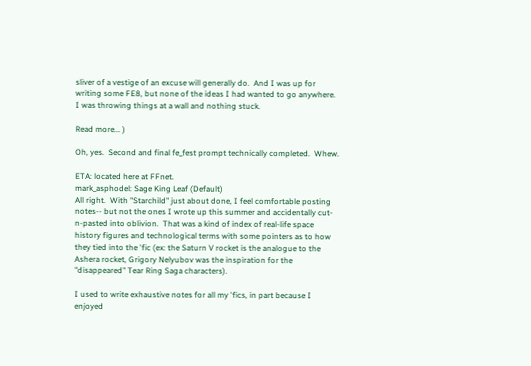sliver of a vestige of an excuse will generally do.  And I was up for writing some FE8, but none of the ideas I had wanted to go anywhere.  I was throwing things at a wall and nothing stuck.

Read more... )

Oh, yes.  Second and final fe_fest prompt technically completed.  Whew.

ETA: located here at FFnet.
mark_asphodel: Sage King Leaf (Default)
All right.  With "Starchild" just about done, I feel comfortable posting notes-- but not the ones I wrote up this summer and accidentally cut-n-pasted into oblivion.  That was a kind of index of real-life space history figures and technological terms with some pointers as to how they tied into the 'fic (ex: the Saturn V rocket is the analogue to the Ashera rocket, Grigory Nelyubov was the inspiration for the "disappeared" Tear Ring Saga characters).

I used to write exhaustive notes for all my 'fics, in part because I enjoyed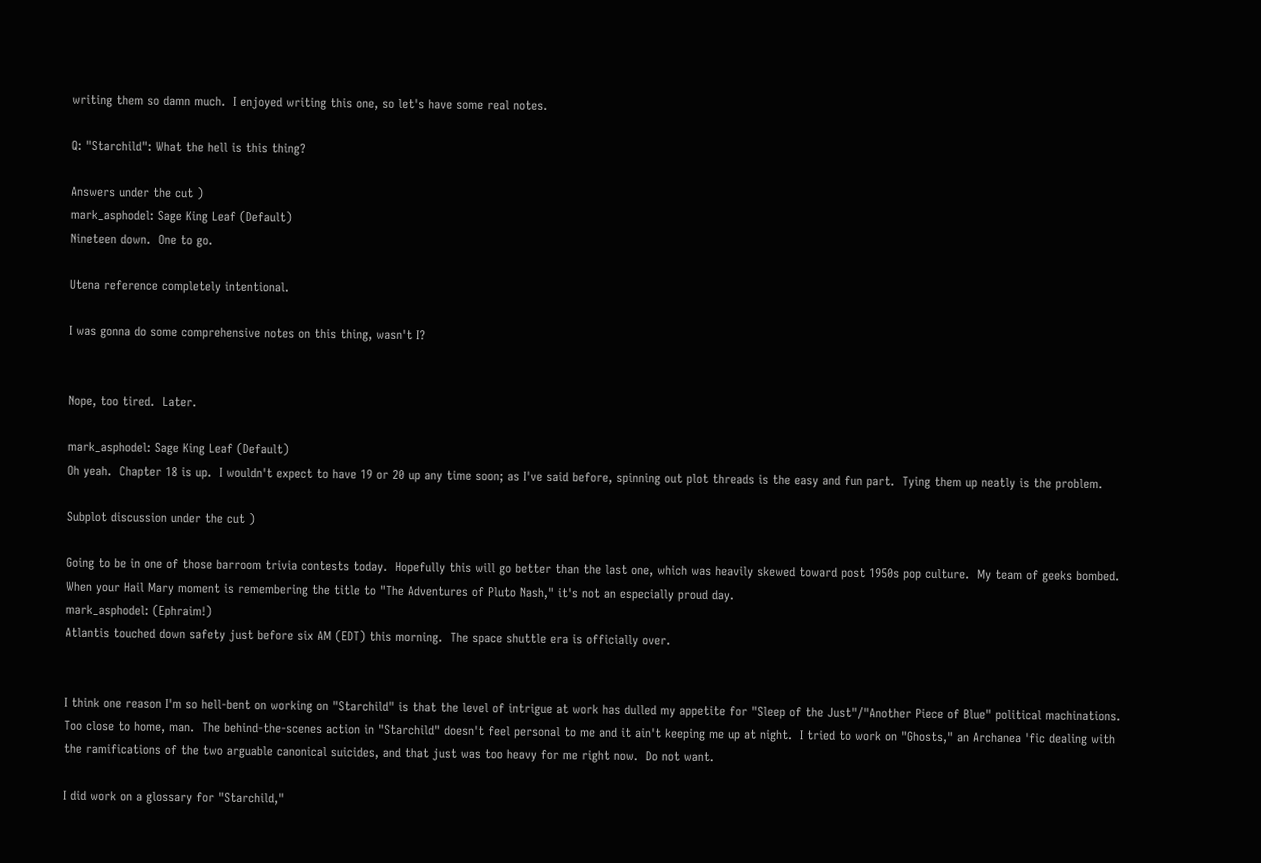writing them so damn much.  I enjoyed writing this one, so let's have some real notes.

Q: "Starchild": What the hell is this thing?

Answers under the cut )
mark_asphodel: Sage King Leaf (Default)
Nineteen down.  One to go.

Utena reference completely intentional.

I was gonna do some comprehensive notes on this thing, wasn't I?


Nope, too tired.  Later.

mark_asphodel: Sage King Leaf (Default)
Oh yeah.  Chapter 18 is up.  I wouldn't expect to have 19 or 20 up any time soon; as I've said before, spinning out plot threads is the easy and fun part.  Tying them up neatly is the problem.

Subplot discussion under the cut )

Going to be in one of those barroom trivia contests today.  Hopefully this will go better than the last one, which was heavily skewed toward post 1950s pop culture.  My team of geeks bombed.  When your Hail Mary moment is remembering the title to "The Adventures of Pluto Nash," it's not an especially proud day.
mark_asphodel: (Ephraim!)
Atlantis touched down safety just before six AM (EDT) this morning.  The space shuttle era is officially over.


I think one reason I'm so hell-bent on working on "Starchild" is that the level of intrigue at work has dulled my appetite for "Sleep of the Just"/"Another Piece of Blue" political machinations.  Too close to home, man.  The behind-the-scenes action in "Starchild" doesn't feel personal to me and it ain't keeping me up at night.  I tried to work on "Ghosts," an Archanea 'fic dealing with the ramifications of the two arguable canonical suicides, and that just was too heavy for me right now.  Do not want.

I did work on a glossary for "Starchild,"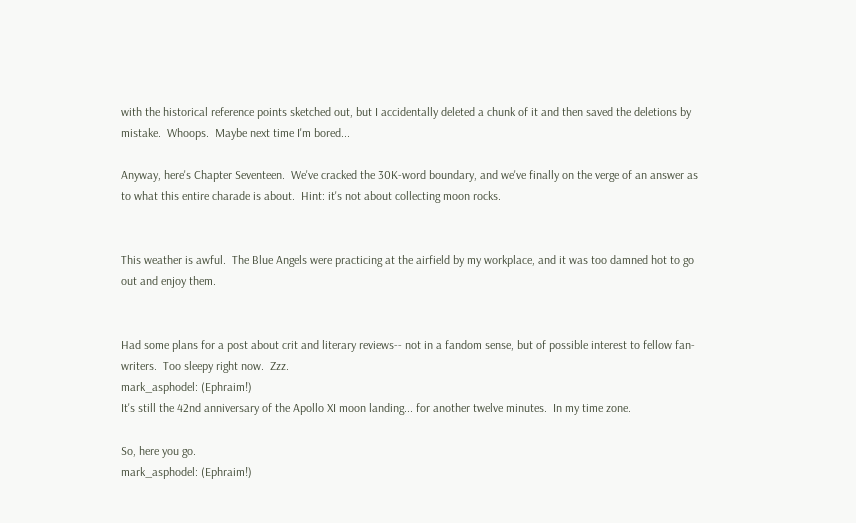with the historical reference points sketched out, but I accidentally deleted a chunk of it and then saved the deletions by mistake.  Whoops.  Maybe next time I'm bored...

Anyway, here's Chapter Seventeen.  We've cracked the 30K-word boundary, and we've finally on the verge of an answer as to what this entire charade is about.  Hint: it's not about collecting moon rocks.


This weather is awful.  The Blue Angels were practicing at the airfield by my workplace, and it was too damned hot to go out and enjoy them.


Had some plans for a post about crit and literary reviews-- not in a fandom sense, but of possible interest to fellow fan-writers.  Too sleepy right now.  Zzz.
mark_asphodel: (Ephraim!)
It's still the 42nd anniversary of the Apollo XI moon landing... for another twelve minutes.  In my time zone.

So, here you go.
mark_asphodel: (Ephraim!)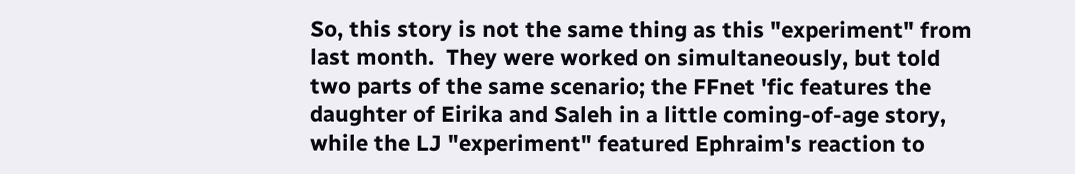So, this story is not the same thing as this "experiment" from last month.  They were worked on simultaneously, but told two parts of the same scenario; the FFnet 'fic features the daughter of Eirika and Saleh in a little coming-of-age story, while the LJ "experiment" featured Ephraim's reaction to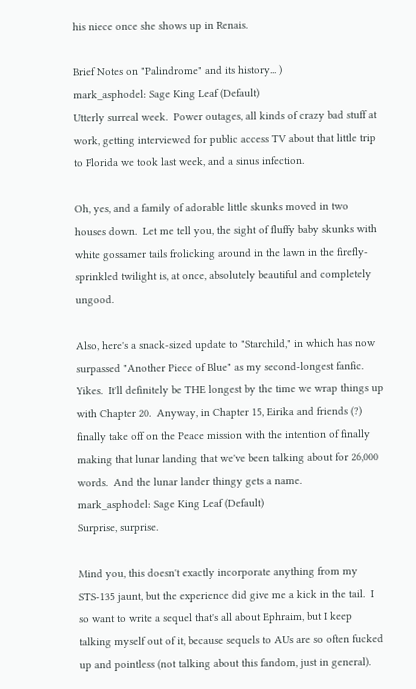his niece once she shows up in Renais.

Brief Notes on "Palindrome" and its history... )
mark_asphodel: Sage King Leaf (Default)
Utterly surreal week.  Power outages, all kinds of crazy bad stuff at work, getting interviewed for public access TV about that little trip to Florida we took last week, and a sinus infection.

Oh, yes, and a family of adorable little skunks moved in two houses down.  Let me tell you, the sight of fluffy baby skunks with white gossamer tails frolicking around in the lawn in the firefly-sprinkled twilight is, at once, absolutely beautiful and completely ungood.

Also, here's a snack-sized update to "Starchild," in which has now surpassed "Another Piece of Blue" as my second-longest fanfic.  Yikes.  It'll definitely be THE longest by the time we wrap things up with Chapter 20.  Anyway, in Chapter 15, Eirika and friends (?) finally take off on the Peace mission with the intention of finally making that lunar landing that we've been talking about for 26,000 words.  And the lunar lander thingy gets a name.
mark_asphodel: Sage King Leaf (Default)
Surprise, surprise.

Mind you, this doesn't exactly incorporate anything from my STS-135 jaunt, but the experience did give me a kick in the tail.  I so want to write a sequel that's all about Ephraim, but I keep talking myself out of it, because sequels to AUs are so often fucked up and pointless (not talking about this fandom, just in general).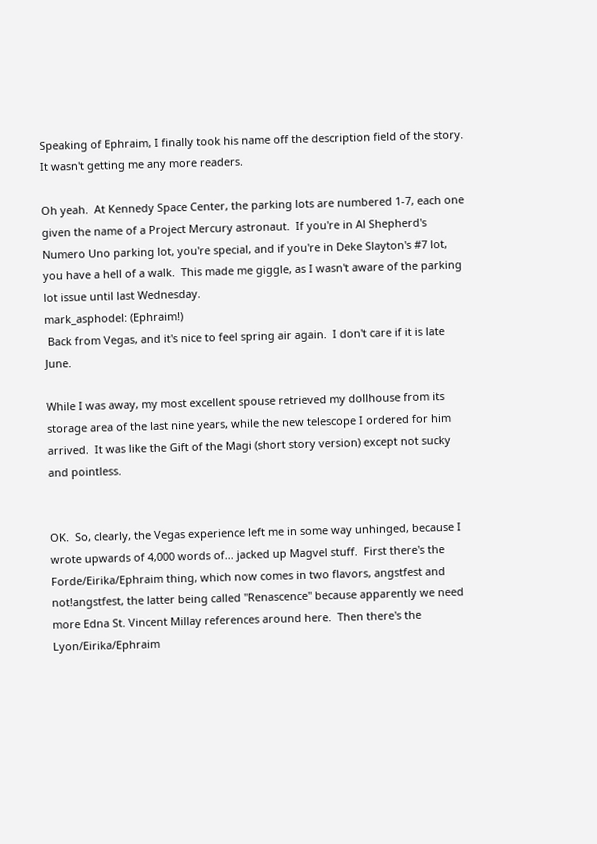Speaking of Ephraim, I finally took his name off the description field of the story.  It wasn't getting me any more readers.

Oh yeah.  At Kennedy Space Center, the parking lots are numbered 1-7, each one given the name of a Project Mercury astronaut.  If you're in Al Shepherd's Numero Uno parking lot, you're special, and if you're in Deke Slayton's #7 lot, you have a hell of a walk.  This made me giggle, as I wasn't aware of the parking lot issue until last Wednesday.
mark_asphodel: (Ephraim!)
 Back from Vegas, and it's nice to feel spring air again.  I don't care if it is late June.

While I was away, my most excellent spouse retrieved my dollhouse from its storage area of the last nine years, while the new telescope I ordered for him arrived.  It was like the Gift of the Magi (short story version) except not sucky and pointless.


OK.  So, clearly, the Vegas experience left me in some way unhinged, because I wrote upwards of 4,000 words of... jacked up Magvel stuff.  First there's the Forde/Eirika/Ephraim thing, which now comes in two flavors, angstfest and not!angstfest, the latter being called "Renascence" because apparently we need more Edna St. Vincent Millay references around here.  Then there's the Lyon/Eirika/Ephraim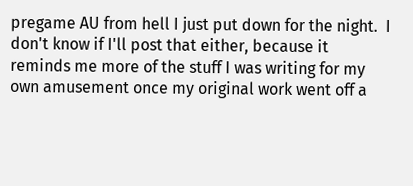pregame AU from hell I just put down for the night.  I don't know if I'll post that either, because it reminds me more of the stuff I was writing for my own amusement once my original work went off a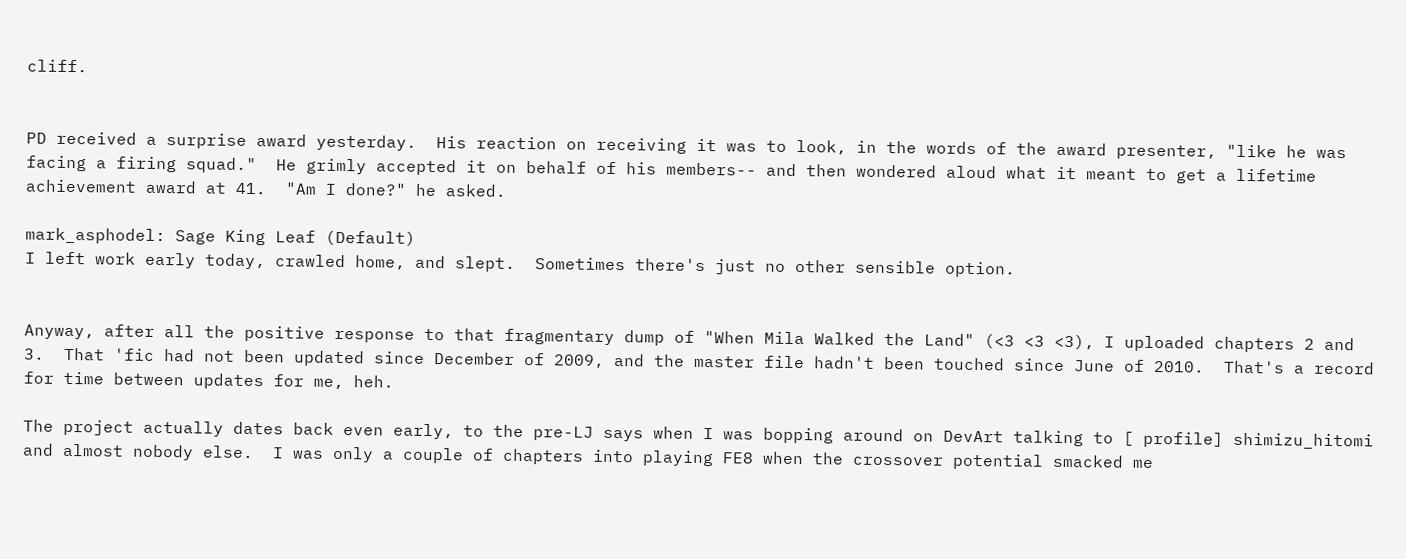cliff.


PD received a surprise award yesterday.  His reaction on receiving it was to look, in the words of the award presenter, "like he was facing a firing squad."  He grimly accepted it on behalf of his members-- and then wondered aloud what it meant to get a lifetime achievement award at 41.  "Am I done?" he asked.

mark_asphodel: Sage King Leaf (Default)
I left work early today, crawled home, and slept.  Sometimes there's just no other sensible option.


Anyway, after all the positive response to that fragmentary dump of "When Mila Walked the Land" (<3 <3 <3), I uploaded chapters 2 and 3.  That 'fic had not been updated since December of 2009, and the master file hadn't been touched since June of 2010.  That's a record for time between updates for me, heh.

The project actually dates back even early, to the pre-LJ says when I was bopping around on DevArt talking to [ profile] shimizu_hitomi  and almost nobody else.  I was only a couple of chapters into playing FE8 when the crossover potential smacked me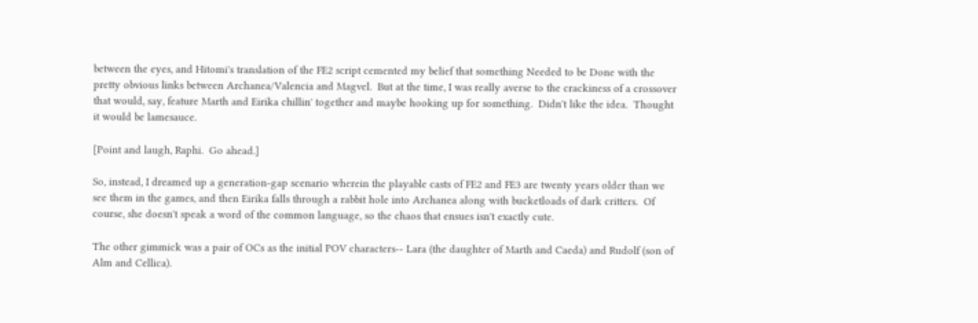between the eyes, and Hitomi's translation of the FE2 script cemented my belief that something Needed to be Done with the pretty obvious links between Archanea/Valencia and Magvel.  But at the time, I was really averse to the crackiness of a crossover that would, say, feature Marth and Eirika chillin' together and maybe hooking up for something.  Didn't like the idea.  Thought it would be lamesauce.

[Point and laugh, Raphi.  Go ahead.]

So, instead, I dreamed up a generation-gap scenario wherein the playable casts of FE2 and FE3 are twenty years older than we see them in the games, and then Eirika falls through a rabbit hole into Archanea along with bucketloads of dark critters.  Of course, she doesn't speak a word of the common language, so the chaos that ensues isn't exactly cute.

The other gimmick was a pair of OCs as the initial POV characters-- Lara (the daughter of Marth and Caeda) and Rudolf (son of Alm and Cellica).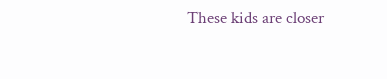These kids are closer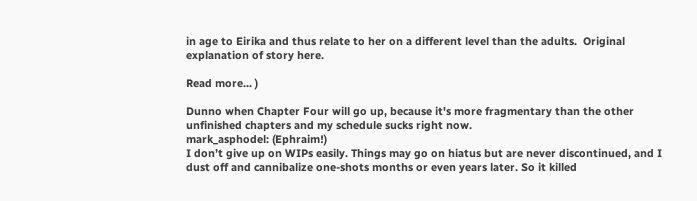in age to Eirika and thus relate to her on a different level than the adults.  Original explanation of story here.

Read more... )

Dunno when Chapter Four will go up, because it's more fragmentary than the other unfinished chapters and my schedule sucks right now.
mark_asphodel: (Ephraim!)
I don’t give up on WIPs easily. Things may go on hiatus but are never discontinued, and I dust off and cannibalize one-shots months or even years later. So it killed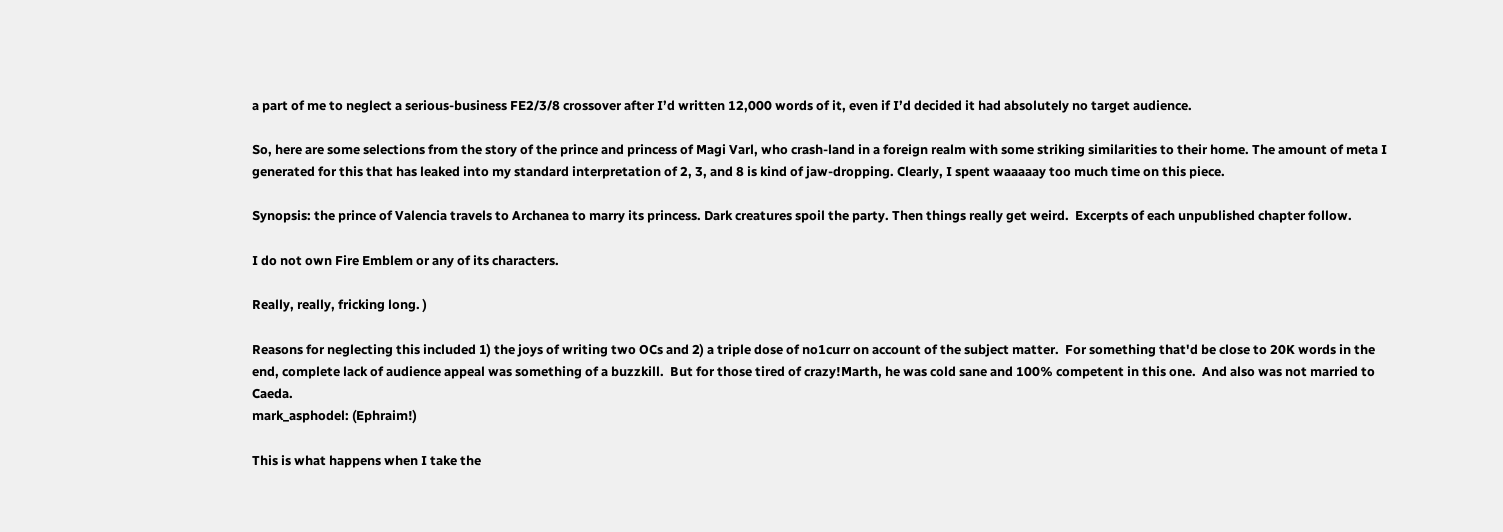a part of me to neglect a serious-business FE2/3/8 crossover after I’d written 12,000 words of it, even if I’d decided it had absolutely no target audience.

So, here are some selections from the story of the prince and princess of Magi Varl, who crash-land in a foreign realm with some striking similarities to their home. The amount of meta I generated for this that has leaked into my standard interpretation of 2, 3, and 8 is kind of jaw-dropping. Clearly, I spent waaaaay too much time on this piece.

Synopsis: the prince of Valencia travels to Archanea to marry its princess. Dark creatures spoil the party. Then things really get weird.  Excerpts of each unpublished chapter follow.

I do not own Fire Emblem or any of its characters.

Really, really, fricking long. )

Reasons for neglecting this included 1) the joys of writing two OCs and 2) a triple dose of no1curr on account of the subject matter.  For something that'd be close to 20K words in the end, complete lack of audience appeal was something of a buzzkill.  But for those tired of crazy!Marth, he was cold sane and 100% competent in this one.  And also was not married to Caeda.
mark_asphodel: (Ephraim!)

This is what happens when I take the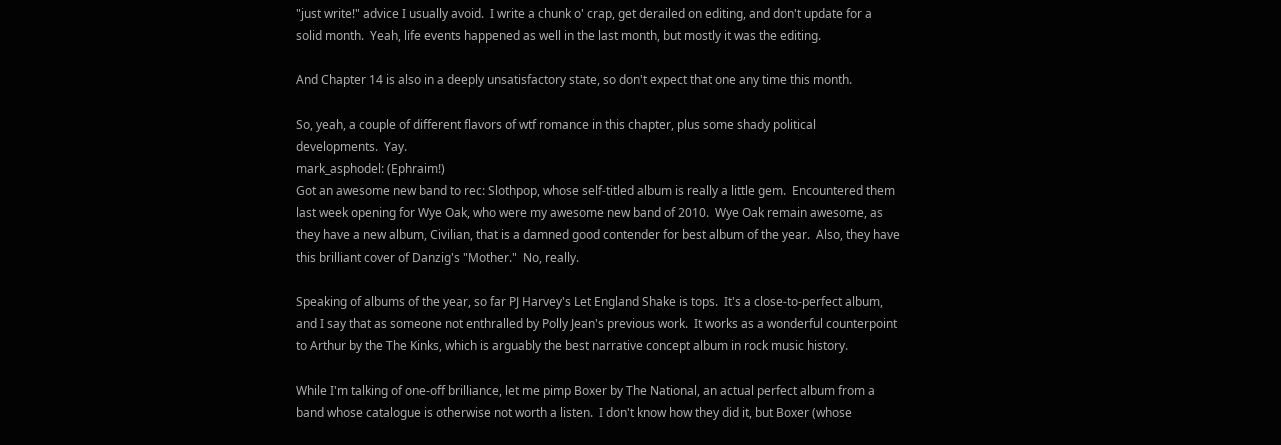"just write!" advice I usually avoid.  I write a chunk o' crap, get derailed on editing, and don't update for a solid month.  Yeah, life events happened as well in the last month, but mostly it was the editing.

And Chapter 14 is also in a deeply unsatisfactory state, so don't expect that one any time this month.

So, yeah, a couple of different flavors of wtf romance in this chapter, plus some shady political developments.  Yay.
mark_asphodel: (Ephraim!)
Got an awesome new band to rec: Slothpop, whose self-titled album is really a little gem.  Encountered them last week opening for Wye Oak, who were my awesome new band of 2010.  Wye Oak remain awesome, as they have a new album, Civilian, that is a damned good contender for best album of the year.  Also, they have this brilliant cover of Danzig's "Mother."  No, really.

Speaking of albums of the year, so far PJ Harvey's Let England Shake is tops.  It's a close-to-perfect album, and I say that as someone not enthralled by Polly Jean's previous work.  It works as a wonderful counterpoint to Arthur by the The Kinks, which is arguably the best narrative concept album in rock music history.

While I'm talking of one-off brilliance, let me pimp Boxer by The National, an actual perfect album from a band whose catalogue is otherwise not worth a listen.  I don't know how they did it, but Boxer (whose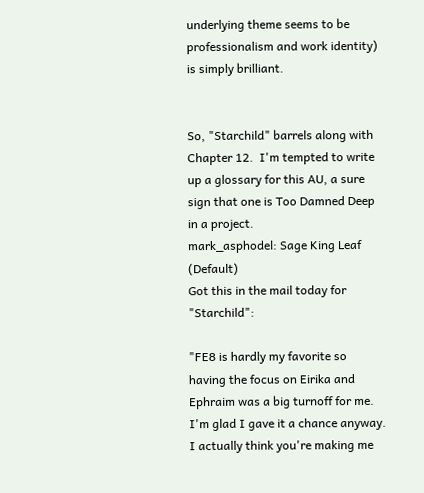underlying theme seems to be professionalism and work identity) is simply brilliant.


So, "Starchild" barrels along with Chapter 12.  I'm tempted to write up a glossary for this AU, a sure sign that one is Too Damned Deep in a project.
mark_asphodel: Sage King Leaf (Default)
Got this in the mail today for "Starchild":

"FE8 is hardly my favorite so having the focus on Eirika and Ephraim was a big turnoff for me. I'm glad I gave it a chance anyway. I actually think you're making me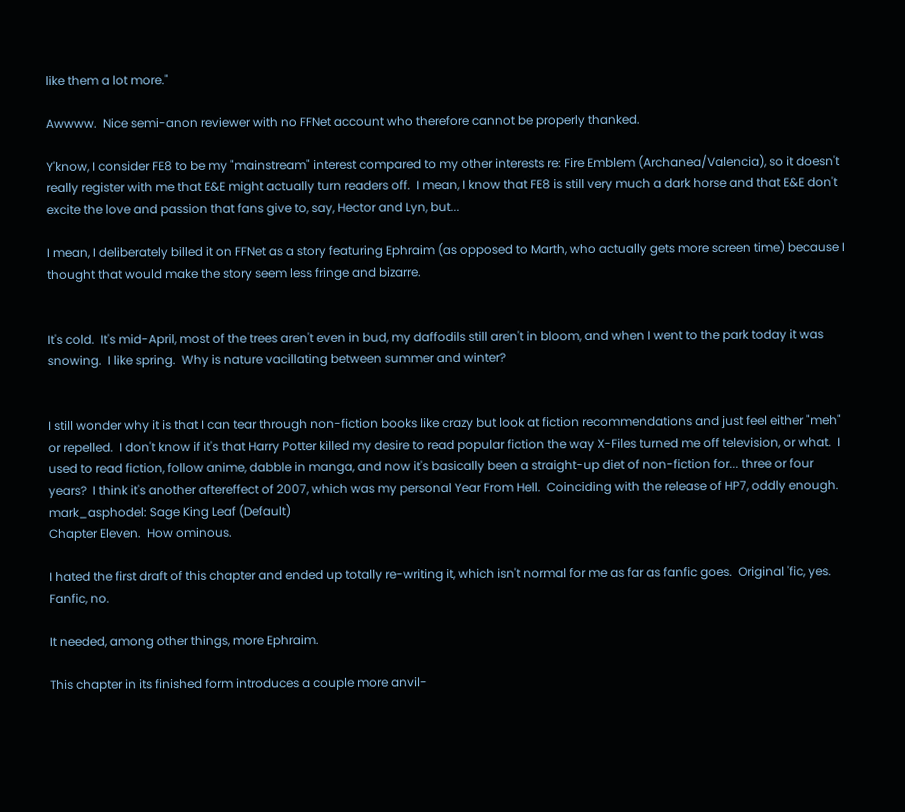like them a lot more."

Awwww.  Nice semi-anon reviewer with no FFNet account who therefore cannot be properly thanked.

Y'know, I consider FE8 to be my "mainstream" interest compared to my other interests re: Fire Emblem (Archanea/Valencia), so it doesn't really register with me that E&E might actually turn readers off.  I mean, I know that FE8 is still very much a dark horse and that E&E don't excite the love and passion that fans give to, say, Hector and Lyn, but...

I mean, I deliberately billed it on FFNet as a story featuring Ephraim (as opposed to Marth, who actually gets more screen time) because I thought that would make the story seem less fringe and bizarre.


It's cold.  It's mid-April, most of the trees aren't even in bud, my daffodils still aren't in bloom, and when I went to the park today it was snowing.  I like spring.  Why is nature vacillating between summer and winter?


I still wonder why it is that I can tear through non-fiction books like crazy but look at fiction recommendations and just feel either "meh" or repelled.  I don't know if it's that Harry Potter killed my desire to read popular fiction the way X-Files turned me off television, or what.  I used to read fiction, follow anime, dabble in manga, and now it's basically been a straight-up diet of non-fiction for... three or four years?  I think it's another aftereffect of 2007, which was my personal Year From Hell.  Coinciding with the release of HP7, oddly enough.
mark_asphodel: Sage King Leaf (Default)
Chapter Eleven.  How ominous.

I hated the first draft of this chapter and ended up totally re-writing it, which isn't normal for me as far as fanfic goes.  Original 'fic, yes.  Fanfic, no.

It needed, among other things, more Ephraim.

This chapter in its finished form introduces a couple more anvil-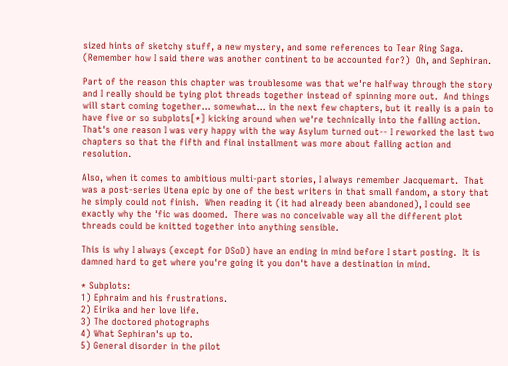sized hints of sketchy stuff, a new mystery, and some references to Tear Ring Saga. (Remember how I said there was another continent to be accounted for?)  Oh, and Sephiran.

Part of the reason this chapter was troublesome was that we're halfway through the story and I really should be tying plot threads together instead of spinning more out.  And things will start coming together... somewhat... in the next few chapters, but it really is a pain to have five or so subplots[*] kicking around when we're technically into the falling action.  That's one reason I was very happy with the way Asylum turned out-- I reworked the last two chapters so that the fifth and final installment was more about falling action and resolution.

Also, when it comes to ambitious multi-part stories, I always remember Jacquemart.  That was a post-series Utena epic by one of the best writers in that small fandom, a story that he simply could not finish.  When reading it (it had already been abandoned), I could see exactly why the 'fic was doomed.  There was no conceivable way all the different plot threads could be knitted together into anything sensible.

This is why I always (except for DSoD) have an ending in mind before I start posting.  It is damned hard to get where you're going it you don't have a destination in mind.

* Subplots:
1) Ephraim and his frustrations.
2) Eirika and her love life.
3) The doctored photographs
4) What Sephiran's up to.
5) General disorder in the pilot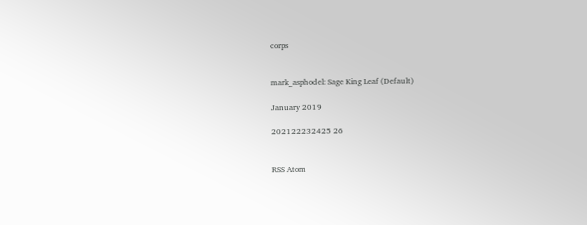corps


mark_asphodel: Sage King Leaf (Default)

January 2019

202122232425 26


RSS Atom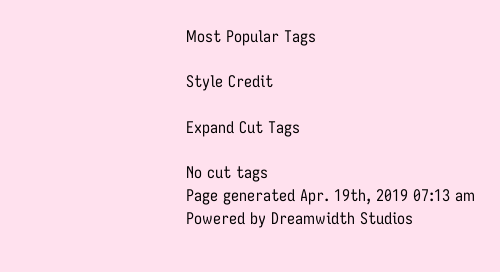Most Popular Tags

Style Credit

Expand Cut Tags

No cut tags
Page generated Apr. 19th, 2019 07:13 am
Powered by Dreamwidth Studios